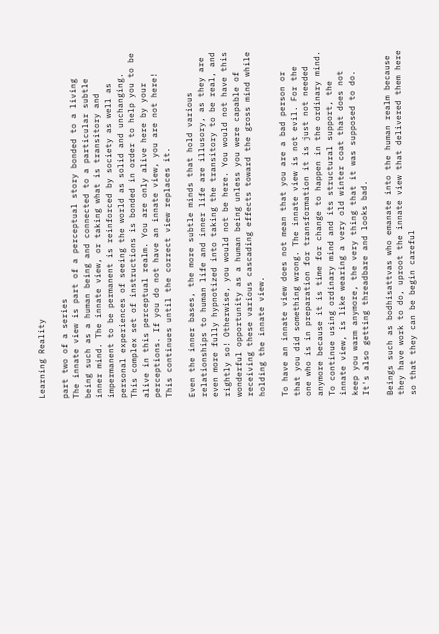Learning Reality

part two of a series
The innate view is part of a perceptual story bonded to a living being such as a human being and connected to a particular subtle inner mind. The innate view, or taking what is transitory and impermanent to be permanent is reinforced by society as well as personal experiences of seeing the world as solid and unchanging. This complex set of instructions is bonded in order to help you to be alive in this perceptual realm. You are only alive here by your perceptions. If you do not have an innate view, you are not here! This continues until the correct view replaces it.

Even the inner bases, the more subtle minds that hold various relationships to human life and inner life are illusory, as they are even more fully hypnotized into taking the transitory to be real, and rightly so! Otherwise, you would not be here. You would not have this wonderful opportunity as a human being unless you were capable of receiving these various cascading effects toward the gross mind while holding the innate view.

To have an innate view does not mean that you are a bad person or that you did something wrong. The innate view is not evil. For the one who is in preparation for transformation it is just not needed anymore because it is time for change to happen in the ordinary mind. To continue using ordinary mind and its structural support, the innate view, is like wearing a very old winter coat that does not keep you warm anymore, the very thing that it was supposed to do. It's also getting threadbare and looks bad.

Beings such as bodhisattvas who emanate into the human realm because they have work to do, uproot the innate view that delivered them here so that they can be begin careful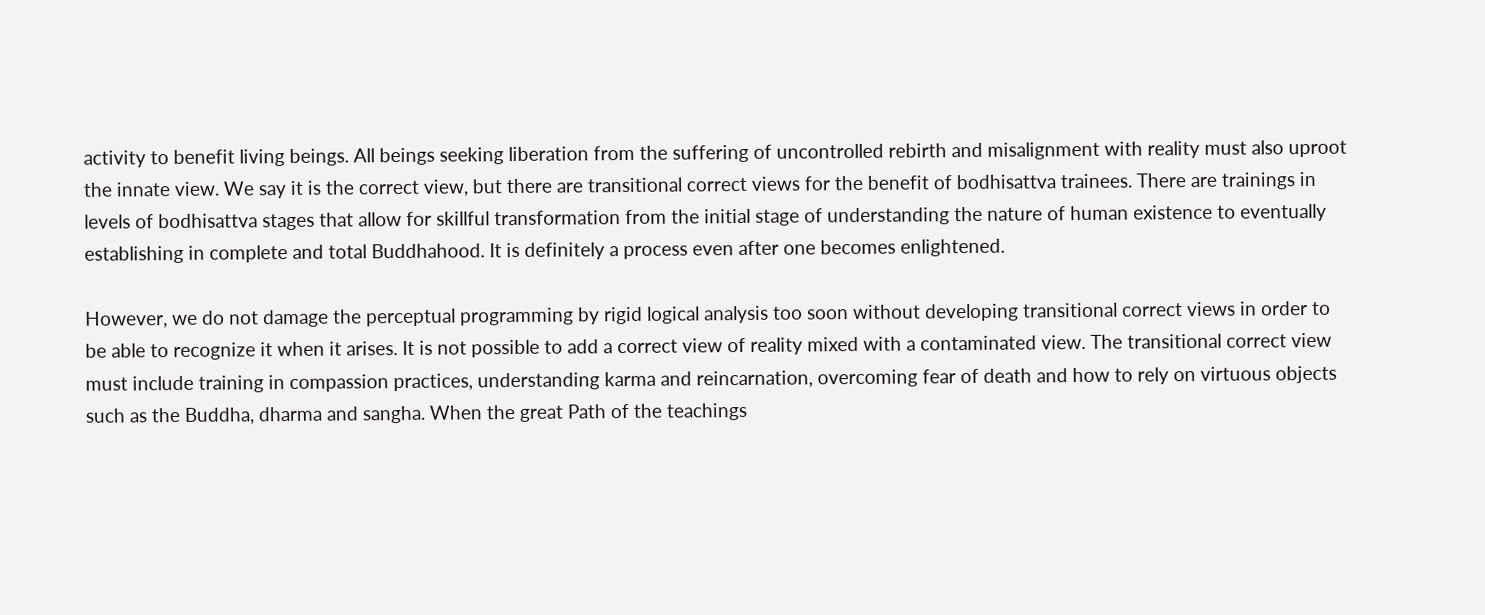activity to benefit living beings. All beings seeking liberation from the suffering of uncontrolled rebirth and misalignment with reality must also uproot the innate view. We say it is the correct view, but there are transitional correct views for the benefit of bodhisattva trainees. There are trainings in levels of bodhisattva stages that allow for skillful transformation from the initial stage of understanding the nature of human existence to eventually establishing in complete and total Buddhahood. It is definitely a process even after one becomes enlightened.

However, we do not damage the perceptual programming by rigid logical analysis too soon without developing transitional correct views in order to be able to recognize it when it arises. It is not possible to add a correct view of reality mixed with a contaminated view. The transitional correct view must include training in compassion practices, understanding karma and reincarnation, overcoming fear of death and how to rely on virtuous objects such as the Buddha, dharma and sangha. When the great Path of the teachings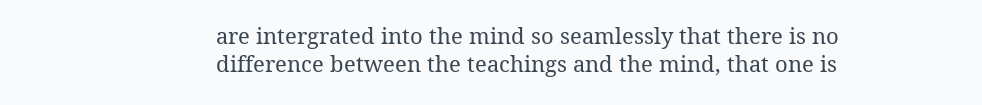are intergrated into the mind so seamlessly that there is no difference between the teachings and the mind, that one is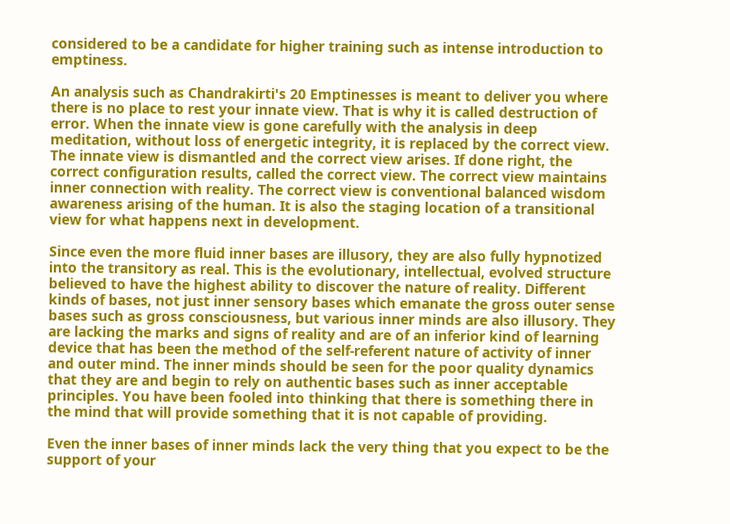considered to be a candidate for higher training such as intense introduction to emptiness.

An analysis such as Chandrakirti's 20 Emptinesses is meant to deliver you where there is no place to rest your innate view. That is why it is called destruction of error. When the innate view is gone carefully with the analysis in deep meditation, without loss of energetic integrity, it is replaced by the correct view. The innate view is dismantled and the correct view arises. If done right, the correct configuration results, called the correct view. The correct view maintains inner connection with reality. The correct view is conventional balanced wisdom awareness arising of the human. It is also the staging location of a transitional view for what happens next in development.

Since even the more fluid inner bases are illusory, they are also fully hypnotized into the transitory as real. This is the evolutionary, intellectual, evolved structure believed to have the highest ability to discover the nature of reality. Different kinds of bases, not just inner sensory bases which emanate the gross outer sense bases such as gross consciousness, but various inner minds are also illusory. They are lacking the marks and signs of reality and are of an inferior kind of learning device that has been the method of the self-referent nature of activity of inner and outer mind. The inner minds should be seen for the poor quality dynamics that they are and begin to rely on authentic bases such as inner acceptable principles. You have been fooled into thinking that there is something there in the mind that will provide something that it is not capable of providing.

Even the inner bases of inner minds lack the very thing that you expect to be the support of your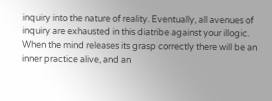inquiry into the nature of reality. Eventually, all avenues of inquiry are exhausted in this diatribe against your illogic. When the mind releases its grasp correctly there will be an inner practice alive, and an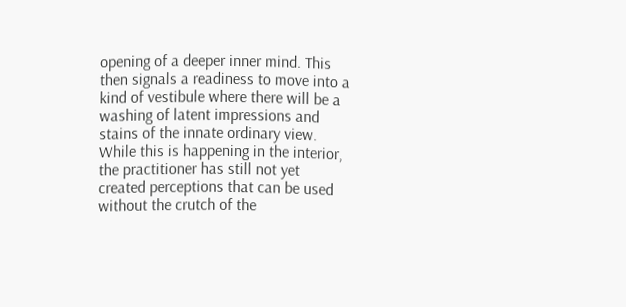opening of a deeper inner mind. This then signals a readiness to move into a kind of vestibule where there will be a washing of latent impressions and stains of the innate ordinary view. While this is happening in the interior, the practitioner has still not yet created perceptions that can be used without the crutch of the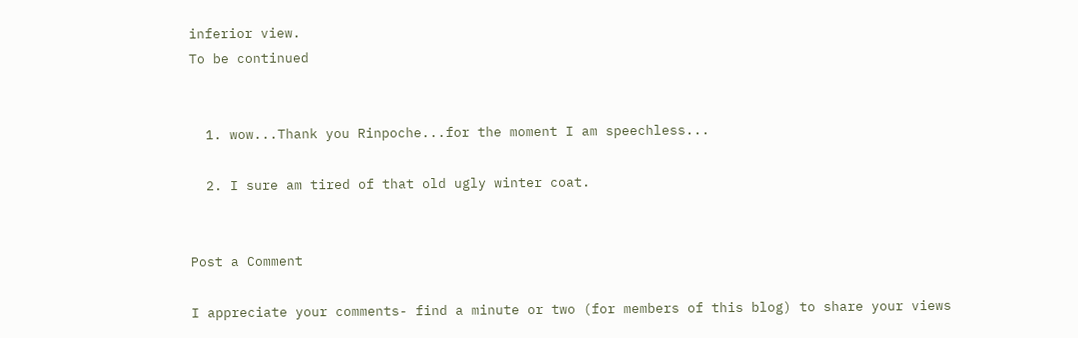inferior view.
To be continued


  1. wow...Thank you Rinpoche...for the moment I am speechless...

  2. I sure am tired of that old ugly winter coat.


Post a Comment

I appreciate your comments- find a minute or two (for members of this blog) to share your views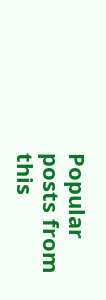Popular posts from this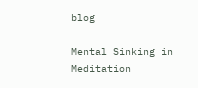blog

Mental Sinking in Meditation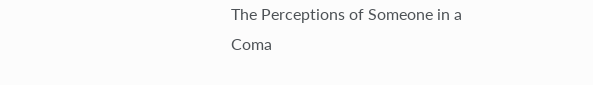The Perceptions of Someone in a Coma